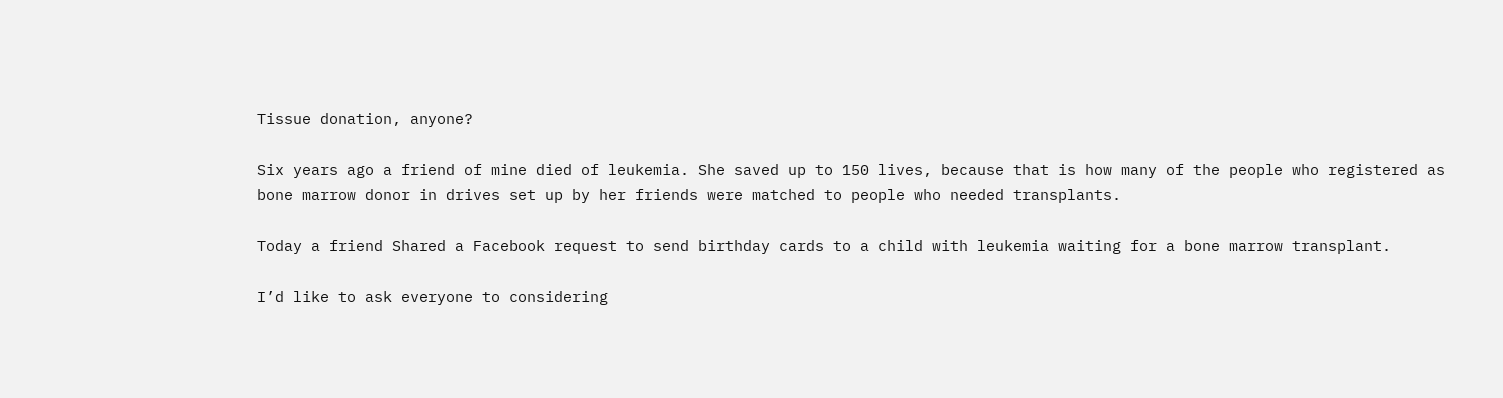Tissue donation, anyone?

Six years ago a friend of mine died of leukemia. She saved up to 150 lives, because that is how many of the people who registered as bone marrow donor in drives set up by her friends were matched to people who needed transplants.

Today a friend Shared a Facebook request to send birthday cards to a child with leukemia waiting for a bone marrow transplant.

I’d like to ask everyone to considering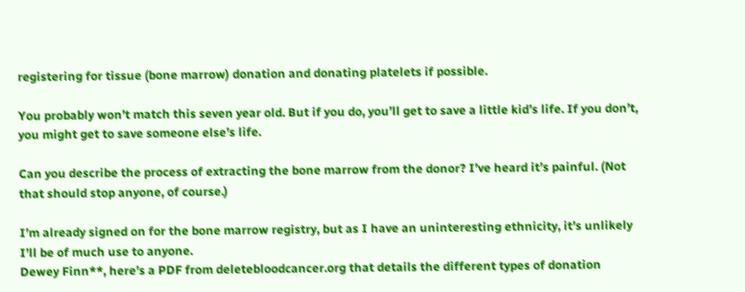registering for tissue (bone marrow) donation and donating platelets if possible.

You probably won’t match this seven year old. But if you do, you’ll get to save a little kid’s life. If you don’t, you might get to save someone else’s life.

Can you describe the process of extracting the bone marrow from the donor? I’ve heard it’s painful. (Not that should stop anyone, of course.)

I’m already signed on for the bone marrow registry, but as I have an uninteresting ethnicity, it’s unlikely I’ll be of much use to anyone.
Dewey Finn**, here’s a PDF from deletebloodcancer.org that details the different types of donation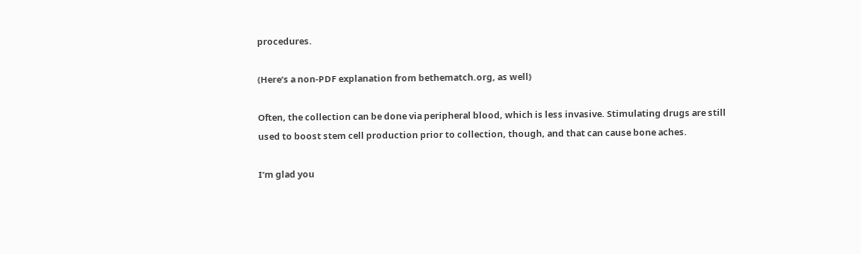procedures.

(Here’s a non-PDF explanation from bethematch.org, as well)

Often, the collection can be done via peripheral blood, which is less invasive. Stimulating drugs are still used to boost stem cell production prior to collection, though, and that can cause bone aches.

I’m glad you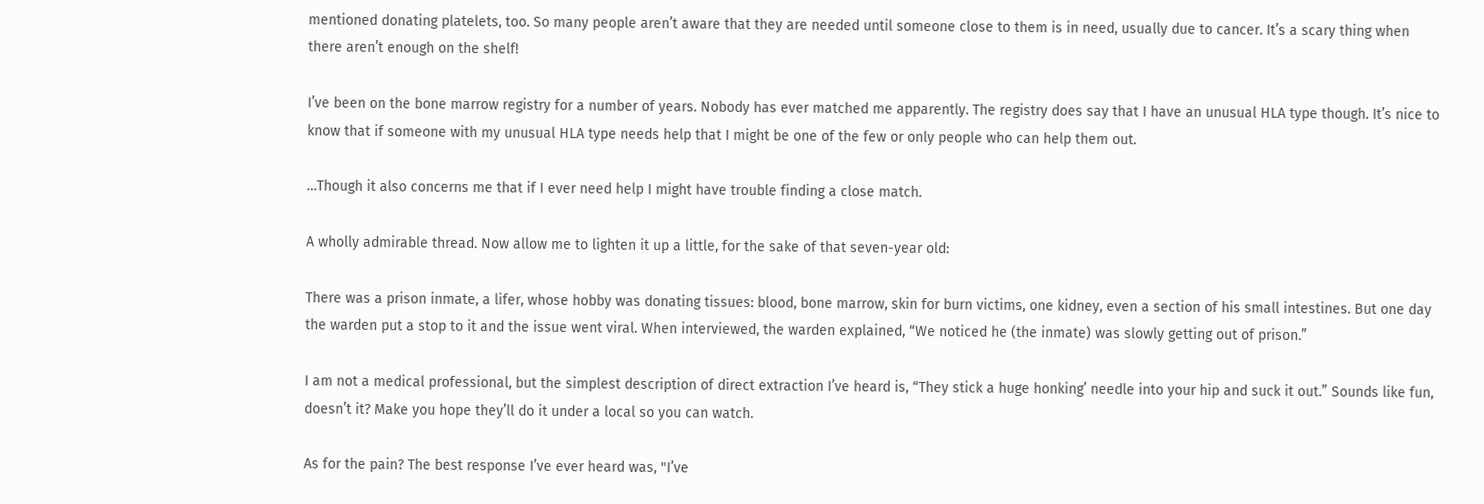mentioned donating platelets, too. So many people aren’t aware that they are needed until someone close to them is in need, usually due to cancer. It’s a scary thing when there aren’t enough on the shelf!

I’ve been on the bone marrow registry for a number of years. Nobody has ever matched me apparently. The registry does say that I have an unusual HLA type though. It’s nice to know that if someone with my unusual HLA type needs help that I might be one of the few or only people who can help them out.

…Though it also concerns me that if I ever need help I might have trouble finding a close match.

A wholly admirable thread. Now allow me to lighten it up a little, for the sake of that seven-year old:

There was a prison inmate, a lifer, whose hobby was donating tissues: blood, bone marrow, skin for burn victims, one kidney, even a section of his small intestines. But one day the warden put a stop to it and the issue went viral. When interviewed, the warden explained, “We noticed he (the inmate) was slowly getting out of prison.”

I am not a medical professional, but the simplest description of direct extraction I’ve heard is, “They stick a huge honking’ needle into your hip and suck it out.” Sounds like fun, doesn’t it? Make you hope they’ll do it under a local so you can watch.

As for the pain? The best response I’ve ever heard was, "I’ve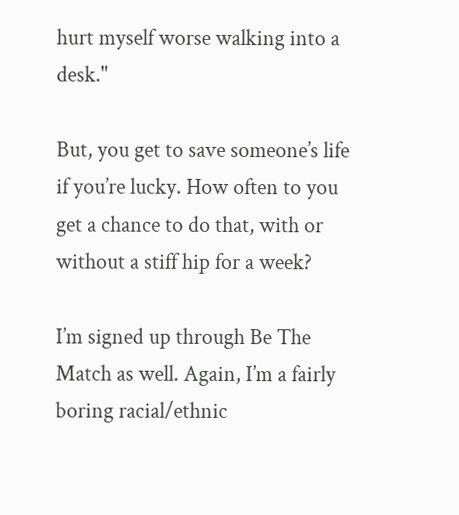hurt myself worse walking into a desk."

But, you get to save someone’s life if you’re lucky. How often to you get a chance to do that, with or without a stiff hip for a week?

I’m signed up through Be The Match as well. Again, I’m a fairly boring racial/ethnic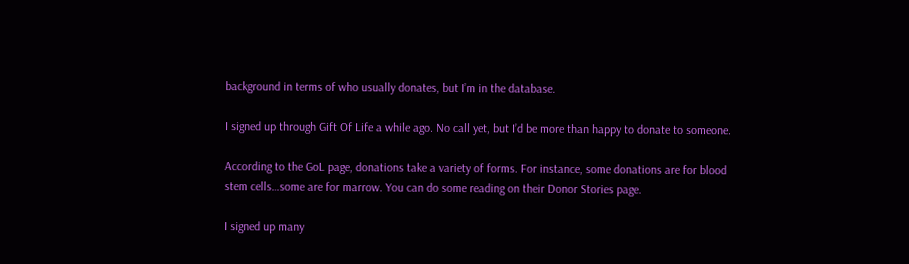background in terms of who usually donates, but I’m in the database.

I signed up through Gift Of Life a while ago. No call yet, but I’d be more than happy to donate to someone.

According to the GoL page, donations take a variety of forms. For instance, some donations are for blood stem cells…some are for marrow. You can do some reading on their Donor Stories page.

I signed up many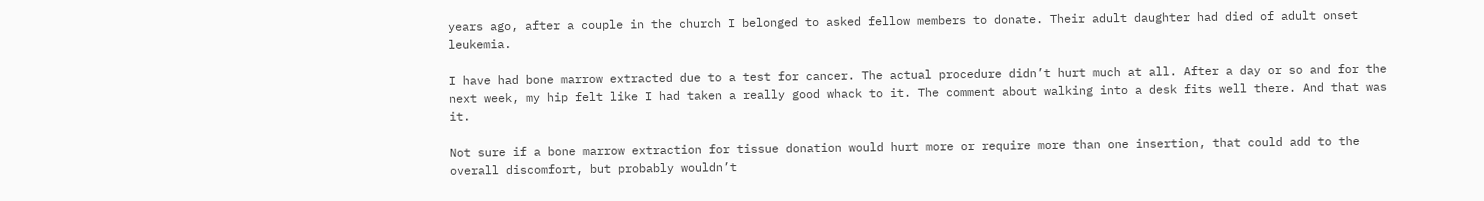years ago, after a couple in the church I belonged to asked fellow members to donate. Their adult daughter had died of adult onset leukemia.

I have had bone marrow extracted due to a test for cancer. The actual procedure didn’t hurt much at all. After a day or so and for the next week, my hip felt like I had taken a really good whack to it. The comment about walking into a desk fits well there. And that was it.

Not sure if a bone marrow extraction for tissue donation would hurt more or require more than one insertion, that could add to the overall discomfort, but probably wouldn’t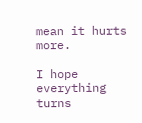mean it hurts more.

I hope everything turns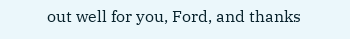out well for you, Ford, and thanks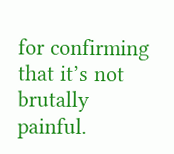for confirming that it’s not brutally painful.